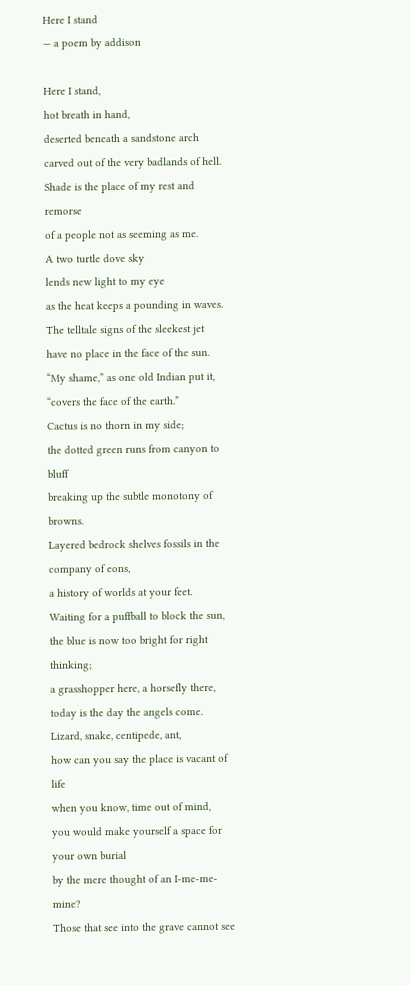Here I stand
— a poem by addison

Here I stand,
hot breath in hand,
deserted beneath a sandstone arch
carved out of the very badlands of hell.
Shade is the place of my rest and remorse
of a people not as seeming as me.
A two turtle dove sky
lends new light to my eye
as the heat keeps a pounding in waves.
The telltale signs of the sleekest jet
have no place in the face of the sun.
“My shame,” as one old Indian put it,
“covers the face of the earth.”
Cactus is no thorn in my side;
the dotted green runs from canyon to bluff
breaking up the subtle monotony of browns.
Layered bedrock shelves fossils in the company of eons,
a history of worlds at your feet.
Waiting for a puffball to block the sun,
the blue is now too bright for right thinking;
a grasshopper here, a horsefly there,
today is the day the angels come.
Lizard, snake, centipede, ant,
how can you say the place is vacant of life
when you know, time out of mind,
you would make yourself a space for your own burial
by the mere thought of an I-me-me-mine?
Those that see into the grave cannot see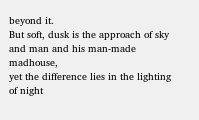beyond it.
But soft, dusk is the approach of sky
and man and his man-made madhouse,
yet the difference lies in the lighting of night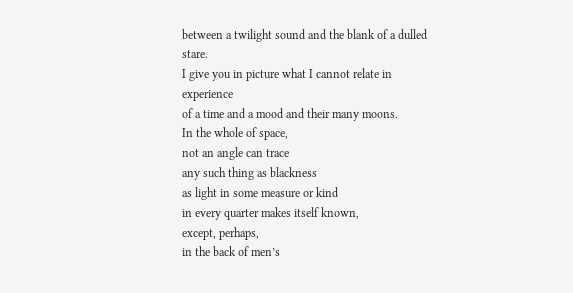between a twilight sound and the blank of a dulled stare.
I give you in picture what I cannot relate in experience
of a time and a mood and their many moons.
In the whole of space,
not an angle can trace
any such thing as blackness
as light in some measure or kind
in every quarter makes itself known,
except, perhaps,
in the back of men’s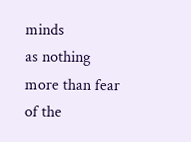minds
as nothing more than fear of the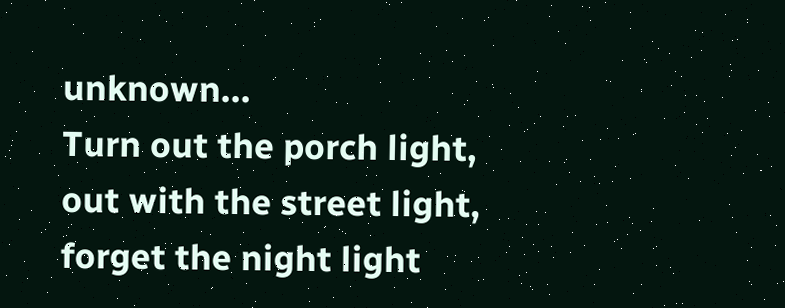unknown...
Turn out the porch light,
out with the street light,
forget the night light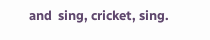and  sing, cricket, sing.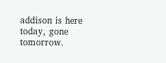addison is here today, gone tomorrow.